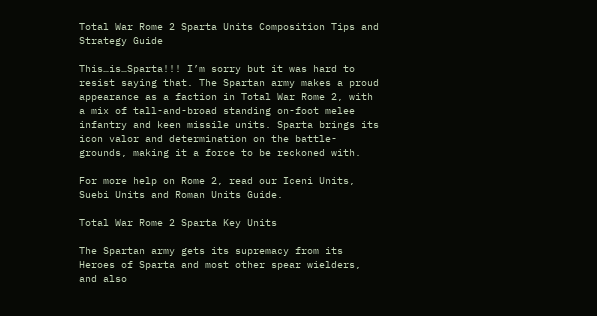Total War Rome 2 Sparta Units Composition Tips and Strategy Guide

This…is…Sparta!!! I’m sorry but it was hard to resist saying that. The Spartan army makes a proud appearance as a faction in Total War Rome 2, with a mix of tall-and-broad standing on-foot melee infantry and keen missile units. Sparta brings its icon valor and determination on the battle-grounds, making it a force to be reckoned with.

For more help on Rome 2, read our Iceni Units, Suebi Units and Roman Units Guide.

Total War Rome 2 Sparta Key Units

The Spartan army gets its supremacy from its Heroes of Sparta and most other spear wielders, and also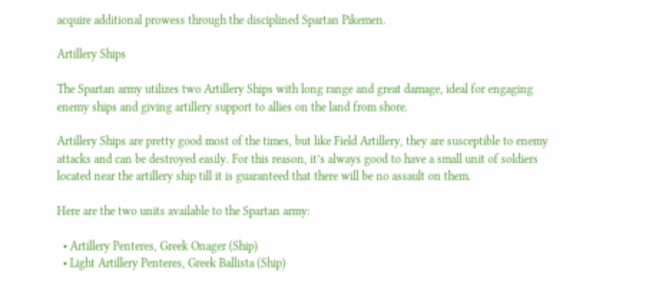acquire additional prowess through the disciplined Spartan Pikemen.

Artillery Ships

The Spartan army utilizes two Artillery Ships with long range and great damage, ideal for engaging enemy ships and giving artillery support to allies on the land from shore.

Artillery Ships are pretty good most of the times, but like Field Artillery, they are susceptible to enemy attacks and can be destroyed easily. For this reason, it’s always good to have a small unit of soldiers located near the artillery ship till it is guaranteed that there will be no assault on them.

Here are the two units available to the Spartan army:

  • Artillery Penteres, Greek Onager (Ship)
  • Light Artillery Penteres, Greek Ballista (Ship)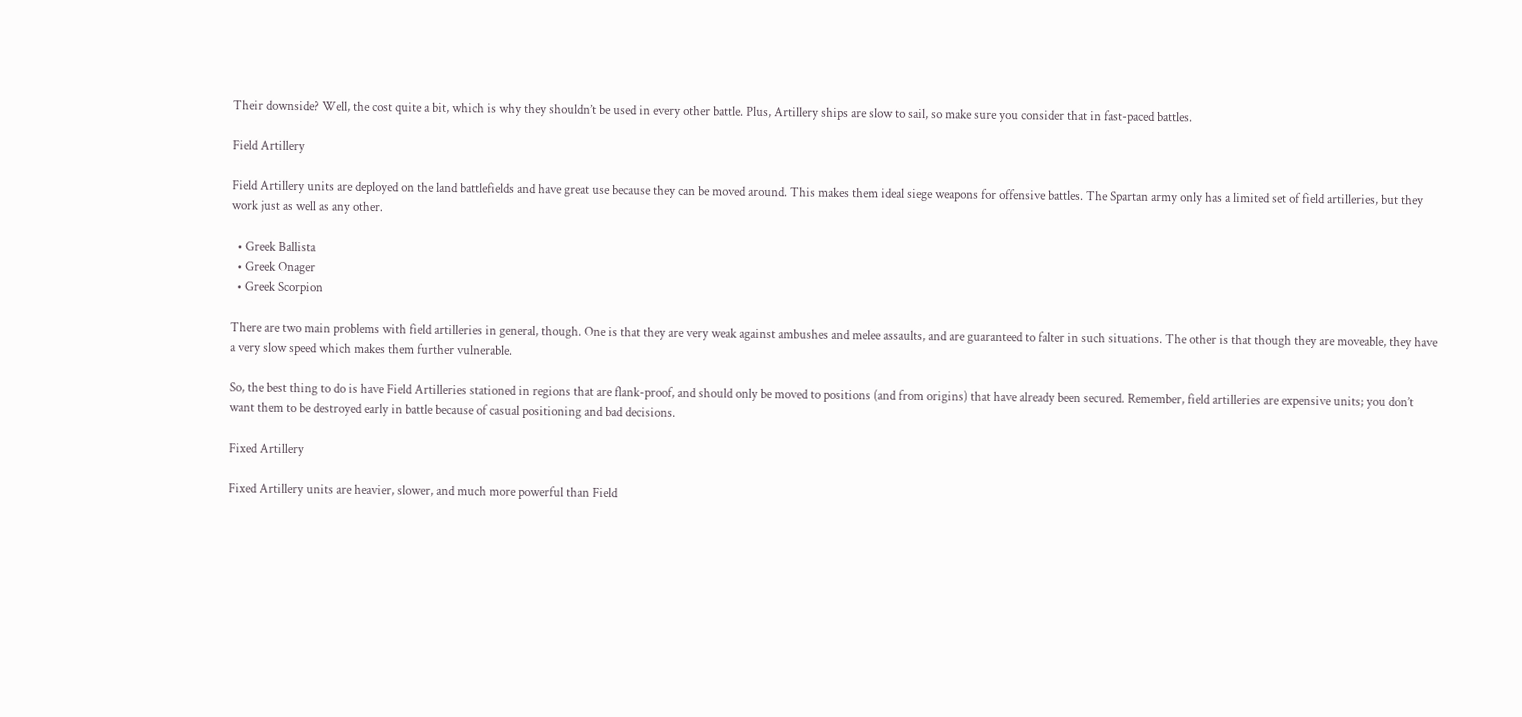Their downside? Well, the cost quite a bit, which is why they shouldn’t be used in every other battle. Plus, Artillery ships are slow to sail, so make sure you consider that in fast-paced battles.

Field Artillery

Field Artillery units are deployed on the land battlefields and have great use because they can be moved around. This makes them ideal siege weapons for offensive battles. The Spartan army only has a limited set of field artilleries, but they work just as well as any other.

  • Greek Ballista
  • Greek Onager
  • Greek Scorpion

There are two main problems with field artilleries in general, though. One is that they are very weak against ambushes and melee assaults, and are guaranteed to falter in such situations. The other is that though they are moveable, they have a very slow speed which makes them further vulnerable.

So, the best thing to do is have Field Artilleries stationed in regions that are flank-proof, and should only be moved to positions (and from origins) that have already been secured. Remember, field artilleries are expensive units; you don’t want them to be destroyed early in battle because of casual positioning and bad decisions.

Fixed Artillery

Fixed Artillery units are heavier, slower, and much more powerful than Field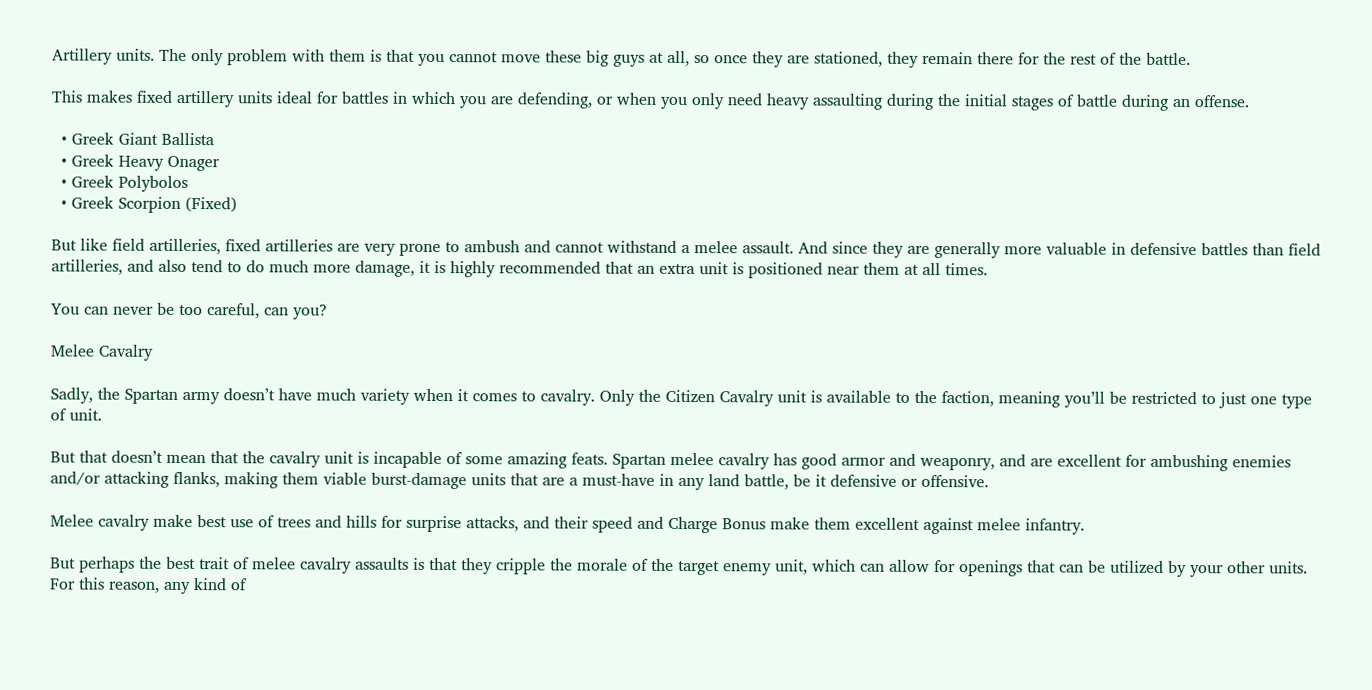Artillery units. The only problem with them is that you cannot move these big guys at all, so once they are stationed, they remain there for the rest of the battle.

This makes fixed artillery units ideal for battles in which you are defending, or when you only need heavy assaulting during the initial stages of battle during an offense.

  • Greek Giant Ballista
  • Greek Heavy Onager
  • Greek Polybolos
  • Greek Scorpion (Fixed)

But like field artilleries, fixed artilleries are very prone to ambush and cannot withstand a melee assault. And since they are generally more valuable in defensive battles than field artilleries, and also tend to do much more damage, it is highly recommended that an extra unit is positioned near them at all times.

You can never be too careful, can you?

Melee Cavalry

Sadly, the Spartan army doesn’t have much variety when it comes to cavalry. Only the Citizen Cavalry unit is available to the faction, meaning you’ll be restricted to just one type of unit.

But that doesn’t mean that the cavalry unit is incapable of some amazing feats. Spartan melee cavalry has good armor and weaponry, and are excellent for ambushing enemies and/or attacking flanks, making them viable burst-damage units that are a must-have in any land battle, be it defensive or offensive.

Melee cavalry make best use of trees and hills for surprise attacks, and their speed and Charge Bonus make them excellent against melee infantry.

But perhaps the best trait of melee cavalry assaults is that they cripple the morale of the target enemy unit, which can allow for openings that can be utilized by your other units. For this reason, any kind of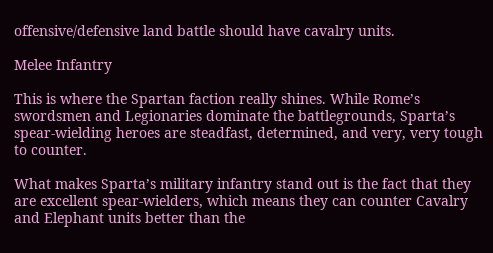offensive/defensive land battle should have cavalry units.

Melee Infantry

This is where the Spartan faction really shines. While Rome’s swordsmen and Legionaries dominate the battlegrounds, Sparta’s spear-wielding heroes are steadfast, determined, and very, very tough to counter.

What makes Sparta’s military infantry stand out is the fact that they are excellent spear-wielders, which means they can counter Cavalry and Elephant units better than the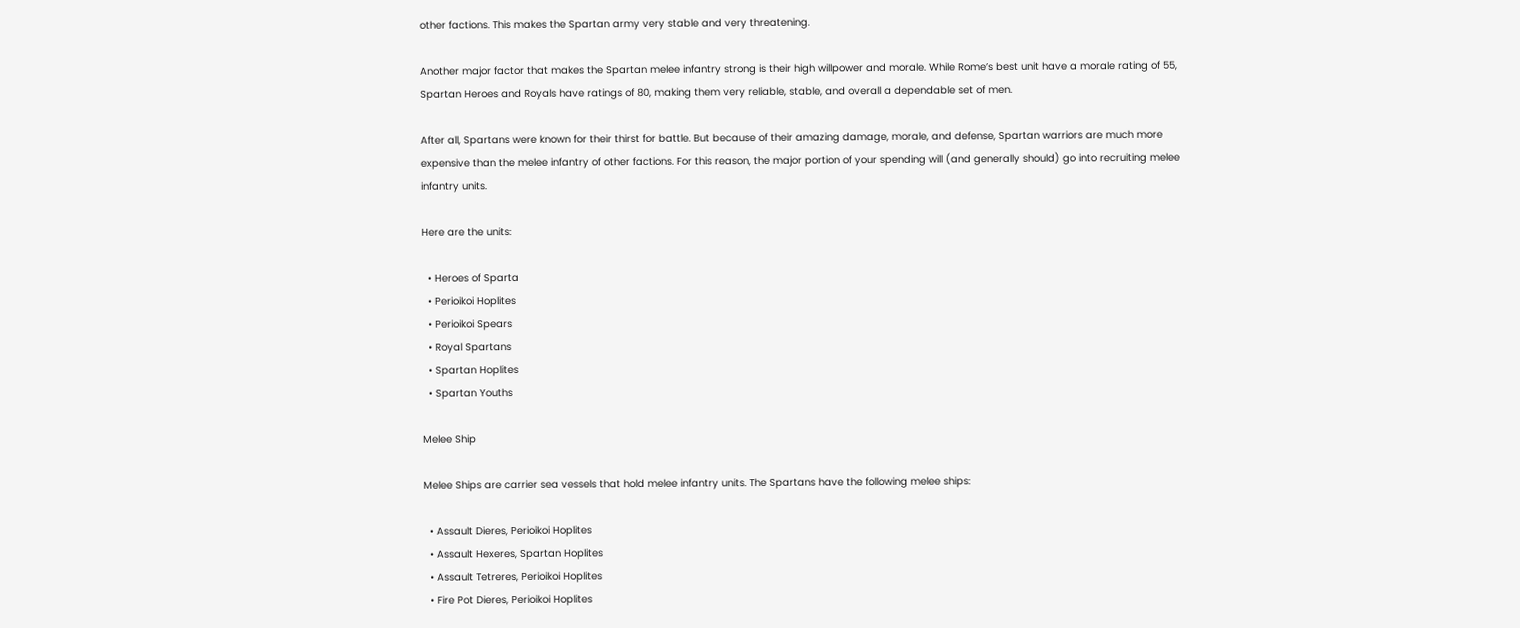other factions. This makes the Spartan army very stable and very threatening.

Another major factor that makes the Spartan melee infantry strong is their high willpower and morale. While Rome’s best unit have a morale rating of 55, Spartan Heroes and Royals have ratings of 80, making them very reliable, stable, and overall a dependable set of men.

After all, Spartans were known for their thirst for battle. But because of their amazing damage, morale, and defense, Spartan warriors are much more expensive than the melee infantry of other factions. For this reason, the major portion of your spending will (and generally should) go into recruiting melee infantry units.

Here are the units:

  • Heroes of Sparta
  • Perioikoi Hoplites
  • Perioikoi Spears
  • Royal Spartans
  • Spartan Hoplites
  • Spartan Youths

Melee Ship

Melee Ships are carrier sea vessels that hold melee infantry units. The Spartans have the following melee ships:

  • Assault Dieres, Perioikoi Hoplites
  • Assault Hexeres, Spartan Hoplites
  • Assault Tetreres, Perioikoi Hoplites
  • Fire Pot Dieres, Perioikoi Hoplites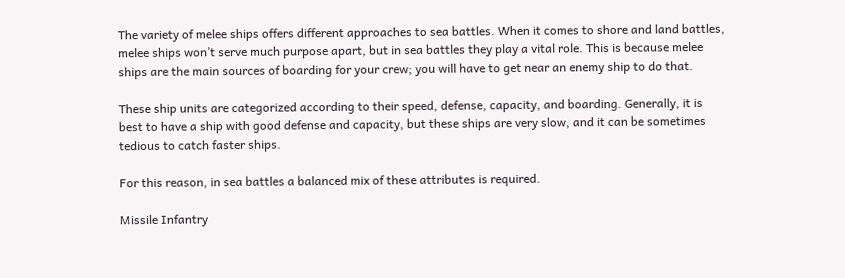The variety of melee ships offers different approaches to sea battles. When it comes to shore and land battles, melee ships won’t serve much purpose apart, but in sea battles they play a vital role. This is because melee ships are the main sources of boarding for your crew; you will have to get near an enemy ship to do that.

These ship units are categorized according to their speed, defense, capacity, and boarding. Generally, it is best to have a ship with good defense and capacity, but these ships are very slow, and it can be sometimes tedious to catch faster ships.

For this reason, in sea battles a balanced mix of these attributes is required.

Missile Infantry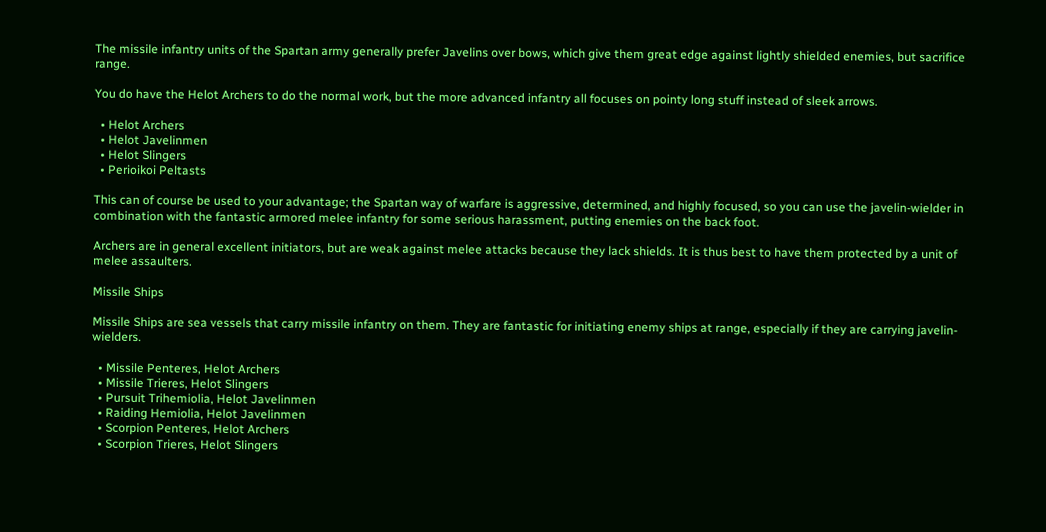The missile infantry units of the Spartan army generally prefer Javelins over bows, which give them great edge against lightly shielded enemies, but sacrifice range.

You do have the Helot Archers to do the normal work, but the more advanced infantry all focuses on pointy long stuff instead of sleek arrows.

  • Helot Archers
  • Helot Javelinmen
  • Helot Slingers
  • Perioikoi Peltasts

This can of course be used to your advantage; the Spartan way of warfare is aggressive, determined, and highly focused, so you can use the javelin-wielder in combination with the fantastic armored melee infantry for some serious harassment, putting enemies on the back foot.

Archers are in general excellent initiators, but are weak against melee attacks because they lack shields. It is thus best to have them protected by a unit of melee assaulters.

Missile Ships

Missile Ships are sea vessels that carry missile infantry on them. They are fantastic for initiating enemy ships at range, especially if they are carrying javelin-wielders.

  • Missile Penteres, Helot Archers
  • Missile Trieres, Helot Slingers
  • Pursuit Trihemiolia, Helot Javelinmen
  • Raiding Hemiolia, Helot Javelinmen
  • Scorpion Penteres, Helot Archers
  • Scorpion Trieres, Helot Slingers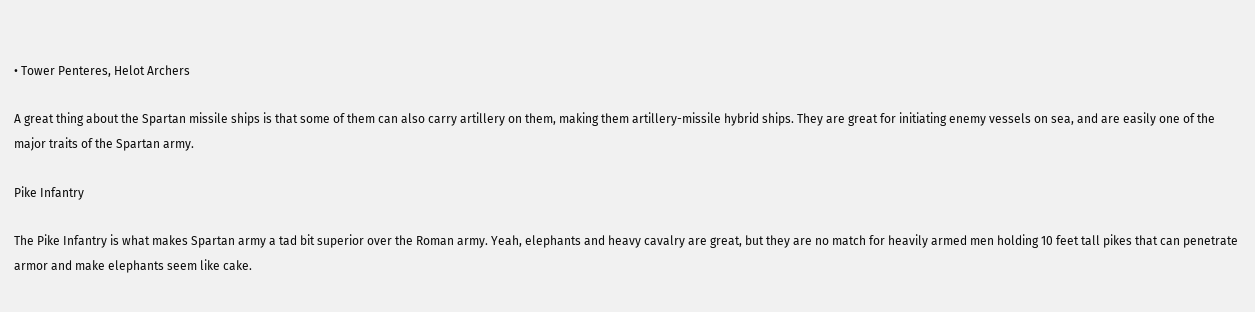• Tower Penteres, Helot Archers

A great thing about the Spartan missile ships is that some of them can also carry artillery on them, making them artillery-missile hybrid ships. They are great for initiating enemy vessels on sea, and are easily one of the major traits of the Spartan army.

Pike Infantry

The Pike Infantry is what makes Spartan army a tad bit superior over the Roman army. Yeah, elephants and heavy cavalry are great, but they are no match for heavily armed men holding 10 feet tall pikes that can penetrate armor and make elephants seem like cake.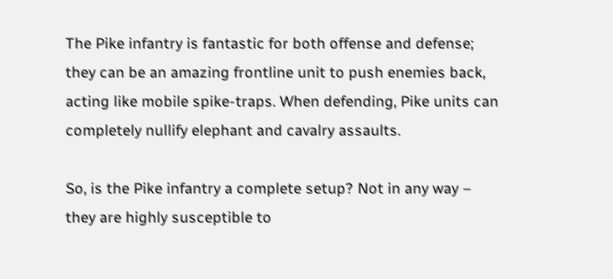The Pike infantry is fantastic for both offense and defense; they can be an amazing frontline unit to push enemies back, acting like mobile spike-traps. When defending, Pike units can completely nullify elephant and cavalry assaults.

So, is the Pike infantry a complete setup? Not in any way – they are highly susceptible to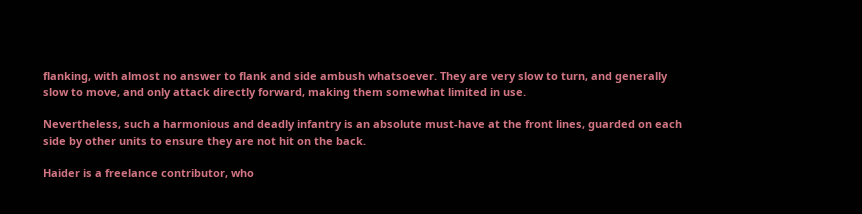flanking, with almost no answer to flank and side ambush whatsoever. They are very slow to turn, and generally slow to move, and only attack directly forward, making them somewhat limited in use.

Nevertheless, such a harmonious and deadly infantry is an absolute must-have at the front lines, guarded on each side by other units to ensure they are not hit on the back.

Haider is a freelance contributor, who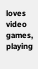loves video games, playing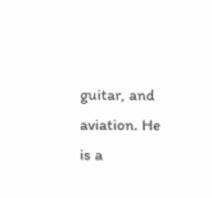guitar, and aviation. He is a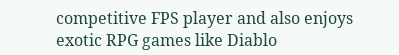competitive FPS player and also enjoys exotic RPG games like Diablo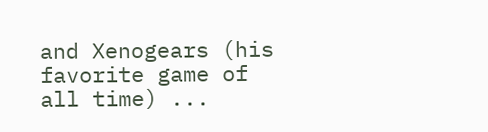and Xenogears (his favorite game of all time) ...